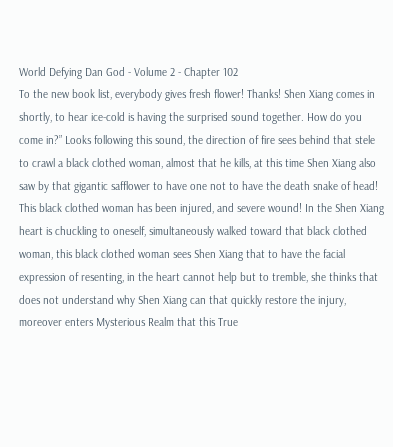World Defying Dan God - Volume 2 - Chapter 102
To the new book list, everybody gives fresh flower! Thanks! Shen Xiang comes in shortly, to hear ice-cold is having the surprised sound together. How do you come in?” Looks following this sound, the direction of fire sees behind that stele to crawl a black clothed woman, almost that he kills, at this time Shen Xiang also saw by that gigantic safflower to have one not to have the death snake of head! This black clothed woman has been injured, and severe wound! In the Shen Xiang heart is chuckling to oneself, simultaneously walked toward that black clothed woman, this black clothed woman sees Shen Xiang that to have the facial expression of resenting, in the heart cannot help but to tremble, she thinks that does not understand why Shen Xiang can that quickly restore the injury, moreover enters Mysterious Realm that this True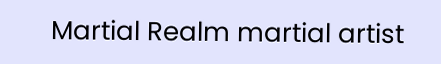Martial Realm martial artist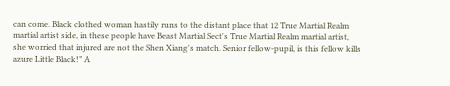can come. Black clothed woman hastily runs to the distant place that 12 True Martial Realm martial artist side, in these people have Beast Martial Sect's True Martial Realm martial artist, she worried that injured are not the Shen Xiang's match. Senior fellow-pupil, is this fellow kills azure Little Black!” A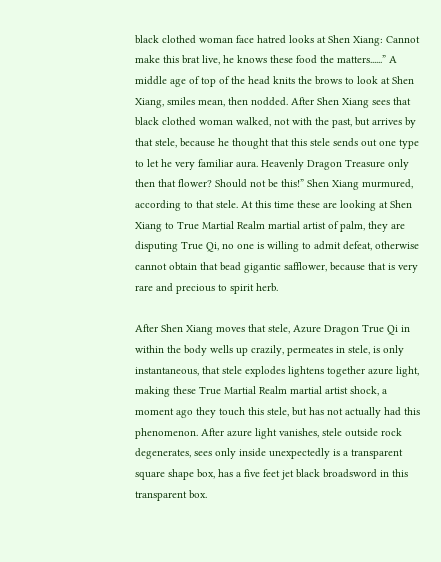black clothed woman face hatred looks at Shen Xiang: Cannot make this brat live, he knows these food the matters......” A middle age of top of the head knits the brows to look at Shen Xiang, smiles mean, then nodded. After Shen Xiang sees that black clothed woman walked, not with the past, but arrives by that stele, because he thought that this stele sends out one type to let he very familiar aura. Heavenly Dragon Treasure only then that flower? Should not be this!” Shen Xiang murmured, according to that stele. At this time these are looking at Shen Xiang to True Martial Realm martial artist of palm, they are disputing True Qi, no one is willing to admit defeat, otherwise cannot obtain that bead gigantic safflower, because that is very rare and precious to spirit herb.

After Shen Xiang moves that stele, Azure Dragon True Qi in within the body wells up crazily, permeates in stele, is only instantaneous, that stele explodes lightens together azure light, making these True Martial Realm martial artist shock, a moment ago they touch this stele, but has not actually had this phenomenon. After azure light vanishes, stele outside rock degenerates, sees only inside unexpectedly is a transparent square shape box, has a five feet jet black broadsword in this transparent box.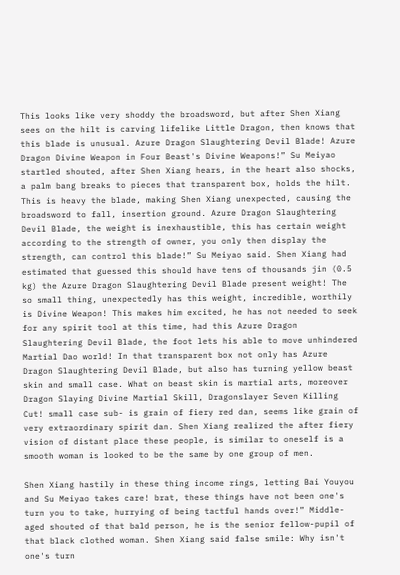This looks like very shoddy the broadsword, but after Shen Xiang sees on the hilt is carving lifelike Little Dragon, then knows that this blade is unusual. Azure Dragon Slaughtering Devil Blade! Azure Dragon Divine Weapon in Four Beast's Divine Weapons!” Su Meiyao startled shouted, after Shen Xiang hears, in the heart also shocks, a palm bang breaks to pieces that transparent box, holds the hilt. This is heavy the blade, making Shen Xiang unexpected, causing the broadsword to fall, insertion ground. Azure Dragon Slaughtering Devil Blade, the weight is inexhaustible, this has certain weight according to the strength of owner, you only then display the strength, can control this blade!” Su Meiyao said. Shen Xiang had estimated that guessed this should have tens of thousands jin (0.5 kg) the Azure Dragon Slaughtering Devil Blade present weight! The so small thing, unexpectedly has this weight, incredible, worthily is Divine Weapon! This makes him excited, he has not needed to seek for any spirit tool at this time, had this Azure Dragon Slaughtering Devil Blade, the foot lets his able to move unhindered Martial Dao world! In that transparent box not only has Azure Dragon Slaughtering Devil Blade, but also has turning yellow beast skin and small case. What on beast skin is martial arts, moreover Dragon Slaying Divine Martial Skill, Dragonslayer Seven Killing Cut! small case sub- is grain of fiery red dan, seems like grain of very extraordinary spirit dan. Shen Xiang realized the after fiery vision of distant place these people, is similar to oneself is a smooth woman is looked to be the same by one group of men.

Shen Xiang hastily in these thing income rings, letting Bai Youyou and Su Meiyao takes care! brat, these things have not been one's turn you to take, hurrying of being tactful hands over!” Middle-aged shouted of that bald person, he is the senior fellow-pupil of that black clothed woman. Shen Xiang said false smile: Why isn't one's turn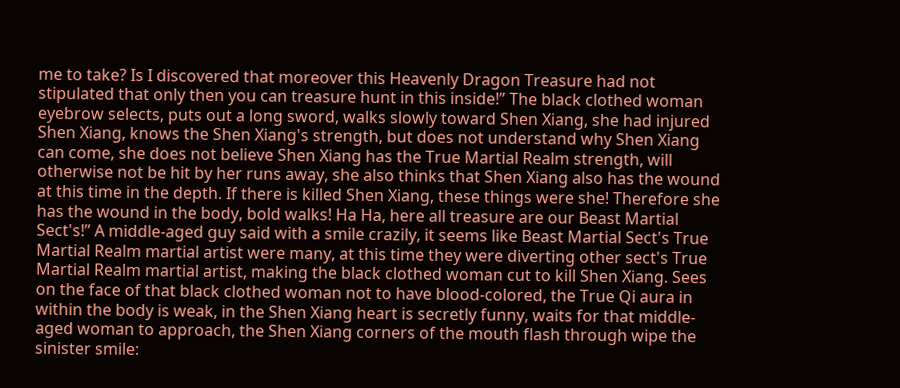me to take? Is I discovered that moreover this Heavenly Dragon Treasure had not stipulated that only then you can treasure hunt in this inside!” The black clothed woman eyebrow selects, puts out a long sword, walks slowly toward Shen Xiang, she had injured Shen Xiang, knows the Shen Xiang's strength, but does not understand why Shen Xiang can come, she does not believe Shen Xiang has the True Martial Realm strength, will otherwise not be hit by her runs away, she also thinks that Shen Xiang also has the wound at this time in the depth. If there is killed Shen Xiang, these things were she! Therefore she has the wound in the body, bold walks! Ha Ha, here all treasure are our Beast Martial Sect's!” A middle-aged guy said with a smile crazily, it seems like Beast Martial Sect's True Martial Realm martial artist were many, at this time they were diverting other sect's True Martial Realm martial artist, making the black clothed woman cut to kill Shen Xiang. Sees on the face of that black clothed woman not to have blood-colored, the True Qi aura in within the body is weak, in the Shen Xiang heart is secretly funny, waits for that middle-aged woman to approach, the Shen Xiang corners of the mouth flash through wipe the sinister smile: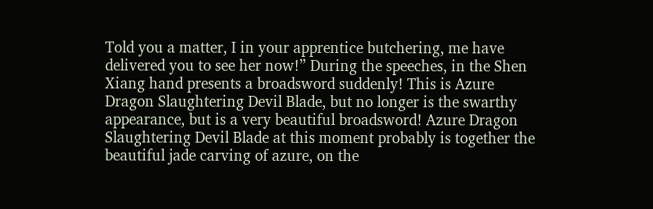Told you a matter, I in your apprentice butchering, me have delivered you to see her now!” During the speeches, in the Shen Xiang hand presents a broadsword suddenly! This is Azure Dragon Slaughtering Devil Blade, but no longer is the swarthy appearance, but is a very beautiful broadsword! Azure Dragon Slaughtering Devil Blade at this moment probably is together the beautiful jade carving of azure, on the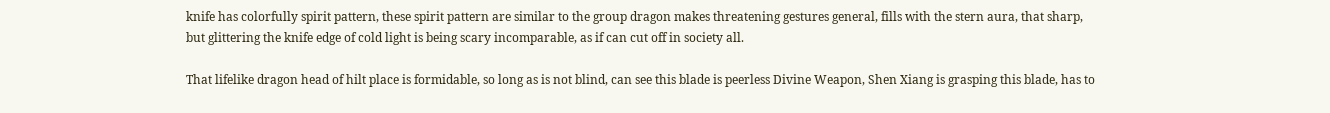knife has colorfully spirit pattern, these spirit pattern are similar to the group dragon makes threatening gestures general, fills with the stern aura, that sharp, but glittering the knife edge of cold light is being scary incomparable, as if can cut off in society all.

That lifelike dragon head of hilt place is formidable, so long as is not blind, can see this blade is peerless Divine Weapon, Shen Xiang is grasping this blade, has to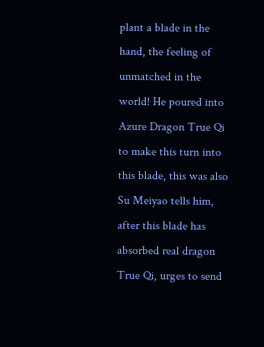plant a blade in the hand, the feeling of unmatched in the world! He poured into Azure Dragon True Qi to make this turn into this blade, this was also Su Meiyao tells him, after this blade has absorbed real dragon True Qi, urges to send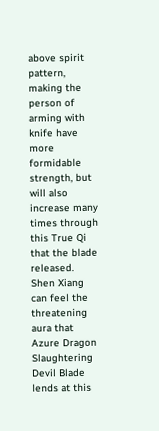above spirit pattern, making the person of arming with knife have more formidable strength, but will also increase many times through this True Qi that the blade released. Shen Xiang can feel the threatening aura that Azure Dragon Slaughtering Devil Blade lends at this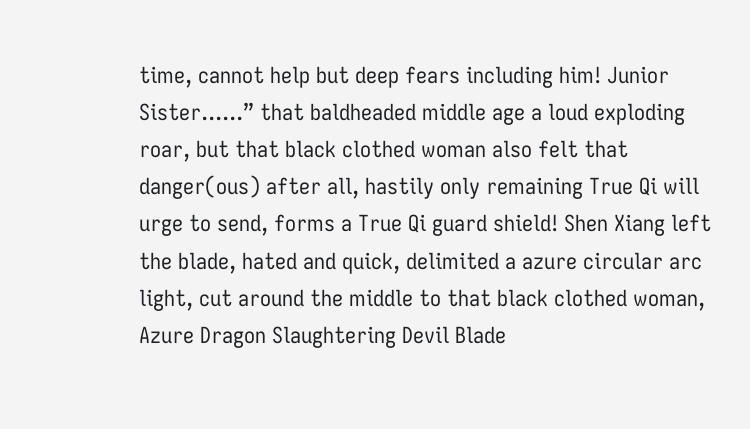time, cannot help but deep fears including him! Junior Sister......” that baldheaded middle age a loud exploding roar, but that black clothed woman also felt that danger(ous) after all, hastily only remaining True Qi will urge to send, forms a True Qi guard shield! Shen Xiang left the blade, hated and quick, delimited a azure circular arc light, cut around the middle to that black clothed woman, Azure Dragon Slaughtering Devil Blade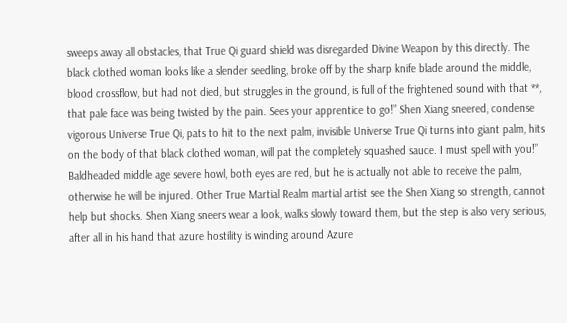sweeps away all obstacles, that True Qi guard shield was disregarded Divine Weapon by this directly. The black clothed woman looks like a slender seedling, broke off by the sharp knife blade around the middle, blood crossflow, but had not died, but struggles in the ground, is full of the frightened sound with that **, that pale face was being twisted by the pain. Sees your apprentice to go!” Shen Xiang sneered, condense vigorous Universe True Qi, pats to hit to the next palm, invisible Universe True Qi turns into giant palm, hits on the body of that black clothed woman, will pat the completely squashed sauce. I must spell with you!” Baldheaded middle age severe howl, both eyes are red, but he is actually not able to receive the palm, otherwise he will be injured. Other True Martial Realm martial artist see the Shen Xiang so strength, cannot help but shocks. Shen Xiang sneers wear a look, walks slowly toward them, but the step is also very serious, after all in his hand that azure hostility is winding around Azure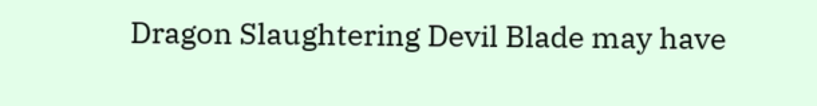Dragon Slaughtering Devil Blade may have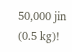50,000 jin (0.5 kg)!